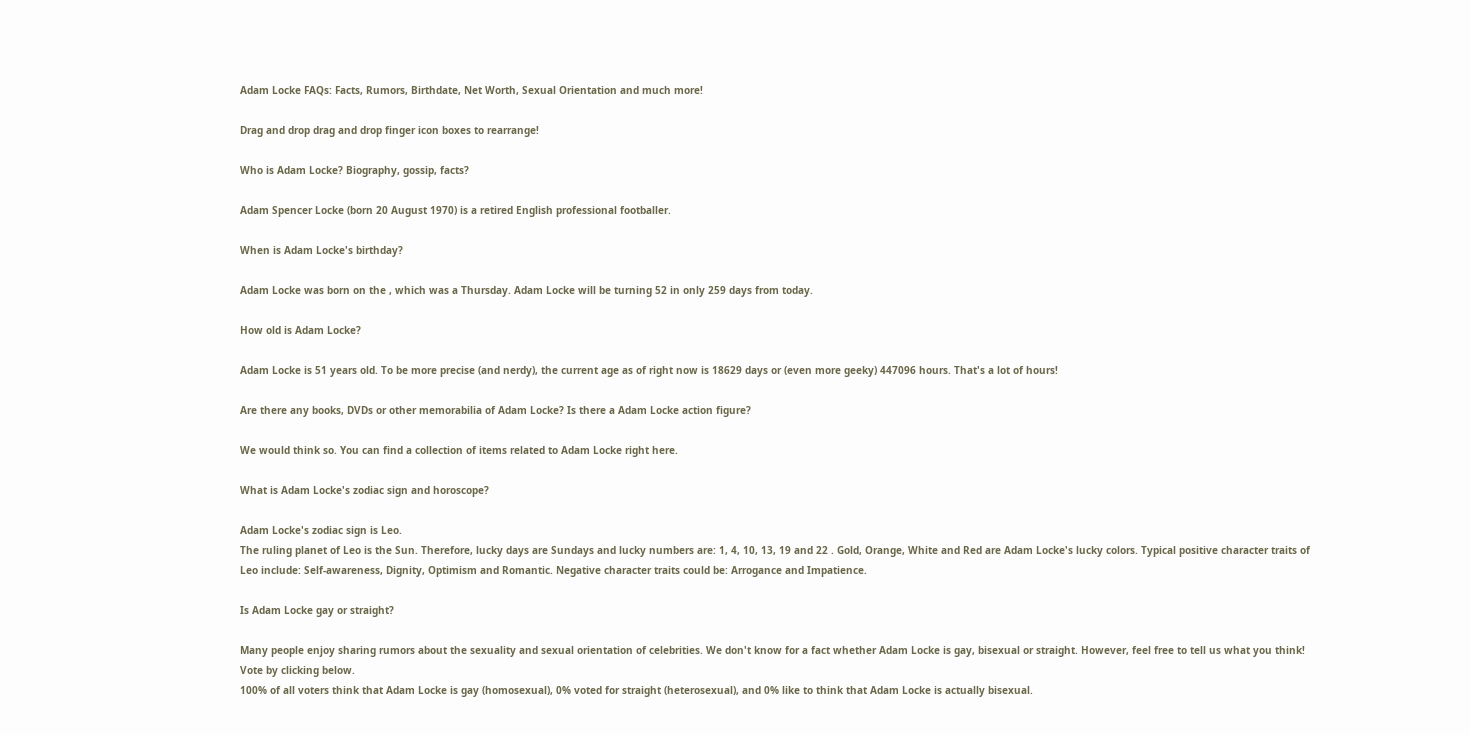Adam Locke FAQs: Facts, Rumors, Birthdate, Net Worth, Sexual Orientation and much more!

Drag and drop drag and drop finger icon boxes to rearrange!

Who is Adam Locke? Biography, gossip, facts?

Adam Spencer Locke (born 20 August 1970) is a retired English professional footballer.

When is Adam Locke's birthday?

Adam Locke was born on the , which was a Thursday. Adam Locke will be turning 52 in only 259 days from today.

How old is Adam Locke?

Adam Locke is 51 years old. To be more precise (and nerdy), the current age as of right now is 18629 days or (even more geeky) 447096 hours. That's a lot of hours!

Are there any books, DVDs or other memorabilia of Adam Locke? Is there a Adam Locke action figure?

We would think so. You can find a collection of items related to Adam Locke right here.

What is Adam Locke's zodiac sign and horoscope?

Adam Locke's zodiac sign is Leo.
The ruling planet of Leo is the Sun. Therefore, lucky days are Sundays and lucky numbers are: 1, 4, 10, 13, 19 and 22 . Gold, Orange, White and Red are Adam Locke's lucky colors. Typical positive character traits of Leo include: Self-awareness, Dignity, Optimism and Romantic. Negative character traits could be: Arrogance and Impatience.

Is Adam Locke gay or straight?

Many people enjoy sharing rumors about the sexuality and sexual orientation of celebrities. We don't know for a fact whether Adam Locke is gay, bisexual or straight. However, feel free to tell us what you think! Vote by clicking below.
100% of all voters think that Adam Locke is gay (homosexual), 0% voted for straight (heterosexual), and 0% like to think that Adam Locke is actually bisexual.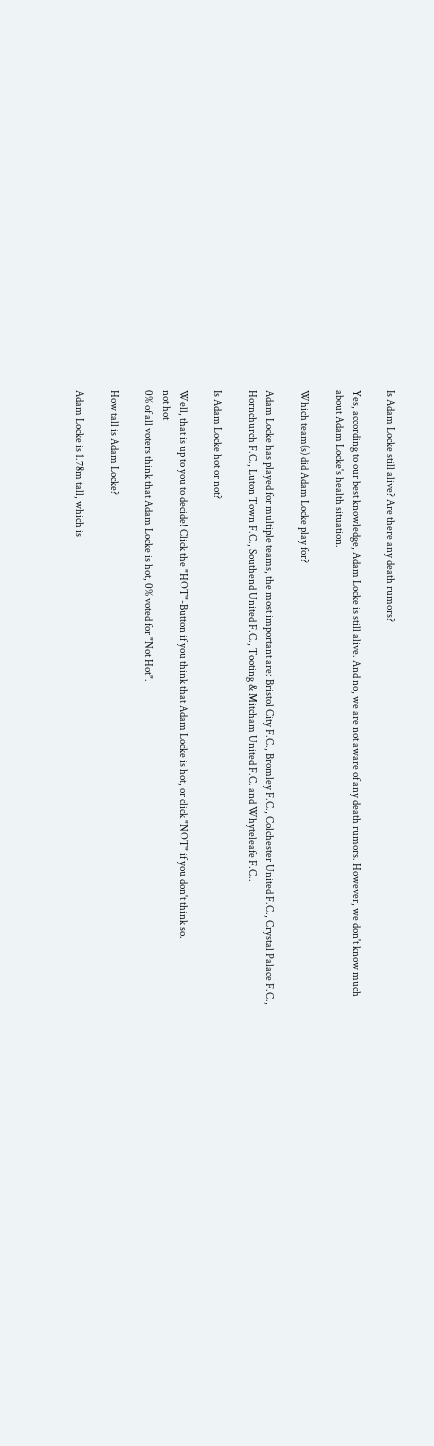Is Adam Locke still alive? Are there any death rumors?

Yes, according to our best knowledge, Adam Locke is still alive. And no, we are not aware of any death rumors. However, we don't know much about Adam Locke's health situation.

Which team(s) did Adam Locke play for?

Adam Locke has played for multiple teams, the most important are: Bristol City F.C., Bromley F.C., Colchester United F.C., Crystal Palace F.C., Hornchurch F.C., Luton Town F.C., Southend United F.C., Tooting & Mitcham United F.C. and Whyteleafe F.C..

Is Adam Locke hot or not?

Well, that is up to you to decide! Click the "HOT"-Button if you think that Adam Locke is hot, or click "NOT" if you don't think so.
not hot
0% of all voters think that Adam Locke is hot, 0% voted for "Not Hot".

How tall is Adam Locke?

Adam Locke is 1.78m tall, which is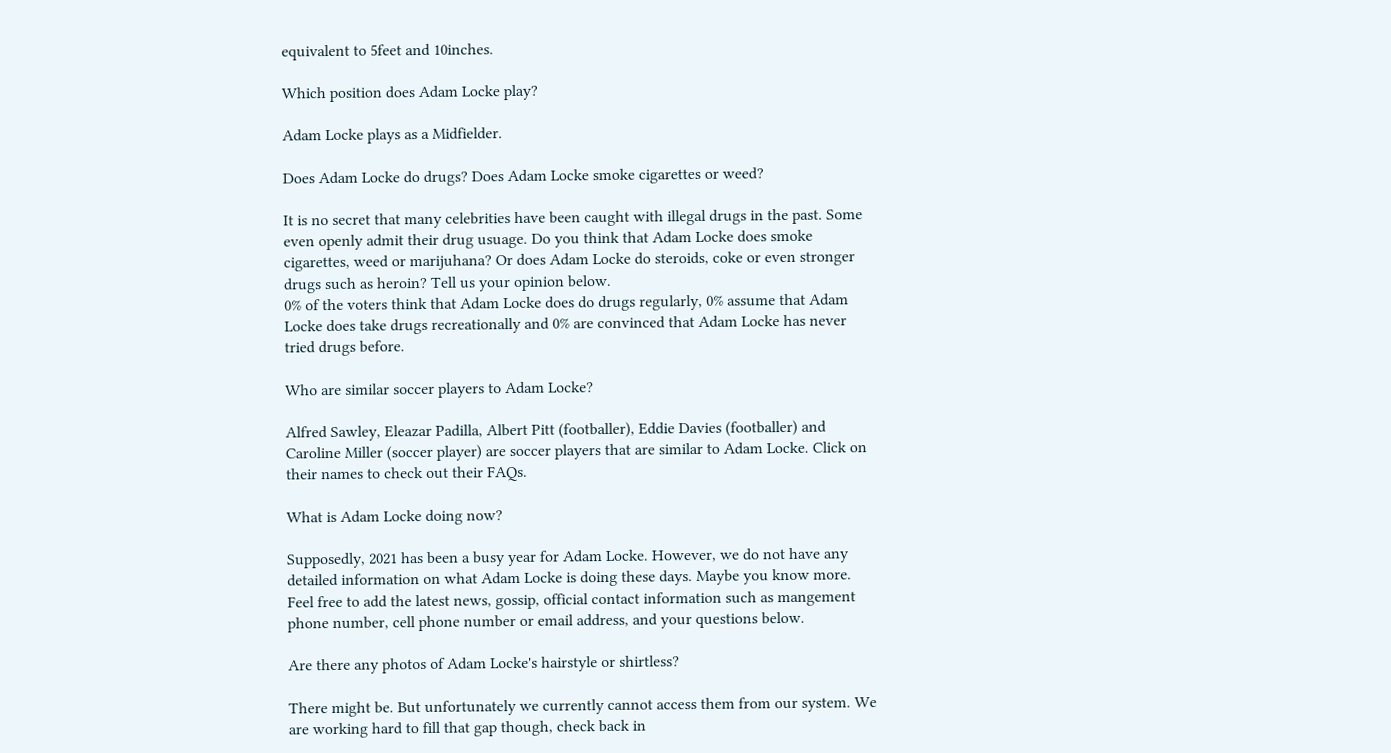equivalent to 5feet and 10inches.

Which position does Adam Locke play?

Adam Locke plays as a Midfielder.

Does Adam Locke do drugs? Does Adam Locke smoke cigarettes or weed?

It is no secret that many celebrities have been caught with illegal drugs in the past. Some even openly admit their drug usuage. Do you think that Adam Locke does smoke cigarettes, weed or marijuhana? Or does Adam Locke do steroids, coke or even stronger drugs such as heroin? Tell us your opinion below.
0% of the voters think that Adam Locke does do drugs regularly, 0% assume that Adam Locke does take drugs recreationally and 0% are convinced that Adam Locke has never tried drugs before.

Who are similar soccer players to Adam Locke?

Alfred Sawley, Eleazar Padilla, Albert Pitt (footballer), Eddie Davies (footballer) and Caroline Miller (soccer player) are soccer players that are similar to Adam Locke. Click on their names to check out their FAQs.

What is Adam Locke doing now?

Supposedly, 2021 has been a busy year for Adam Locke. However, we do not have any detailed information on what Adam Locke is doing these days. Maybe you know more. Feel free to add the latest news, gossip, official contact information such as mangement phone number, cell phone number or email address, and your questions below.

Are there any photos of Adam Locke's hairstyle or shirtless?

There might be. But unfortunately we currently cannot access them from our system. We are working hard to fill that gap though, check back in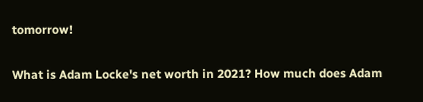tomorrow!

What is Adam Locke's net worth in 2021? How much does Adam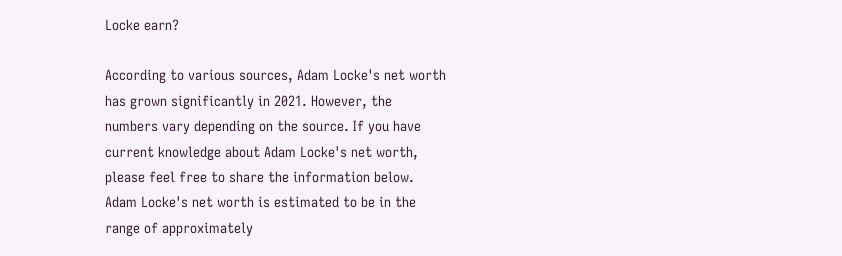Locke earn?

According to various sources, Adam Locke's net worth has grown significantly in 2021. However, the numbers vary depending on the source. If you have current knowledge about Adam Locke's net worth, please feel free to share the information below.
Adam Locke's net worth is estimated to be in the range of approximately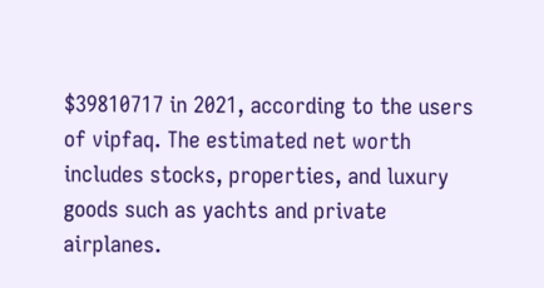$39810717 in 2021, according to the users of vipfaq. The estimated net worth includes stocks, properties, and luxury goods such as yachts and private airplanes.